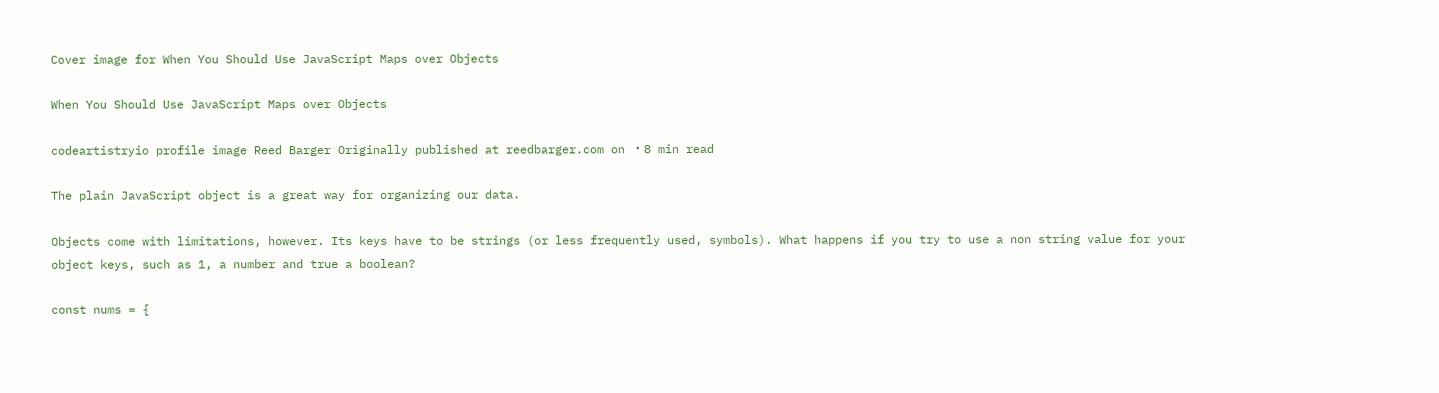Cover image for When You Should Use JavaScript Maps over Objects

When You Should Use JavaScript Maps over Objects

codeartistryio profile image Reed Barger Originally published at reedbarger.com on ・8 min read

The plain JavaScript object is a great way for organizing our data.

Objects come with limitations, however. Its keys have to be strings (or less frequently used, symbols). What happens if you try to use a non string value for your object keys, such as 1, a number and true a boolean?

const nums = {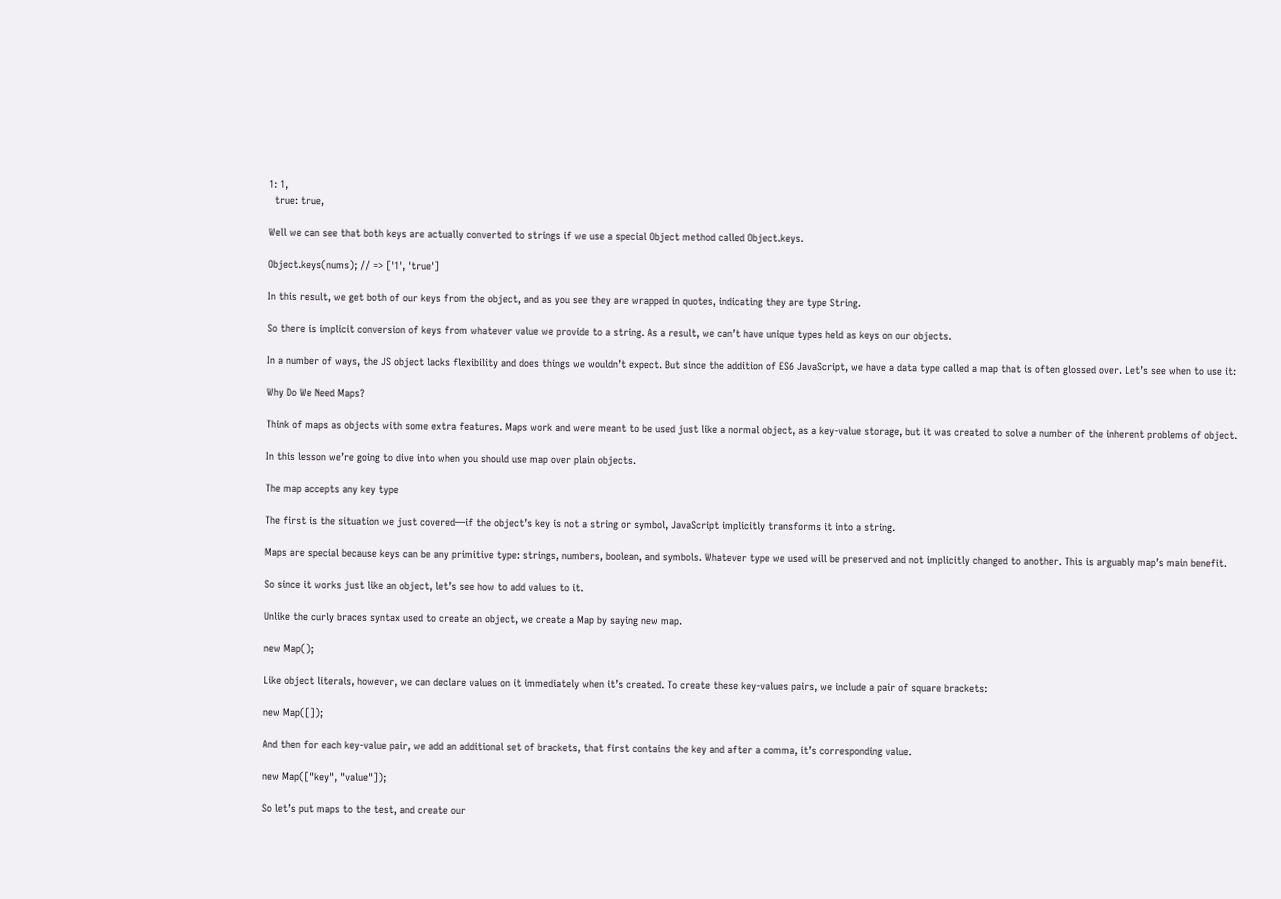1: 1,
  true: true,

Well we can see that both keys are actually converted to strings if we use a special Object method called Object.keys.

Object.keys(nums); // => ['1', 'true']

In this result, we get both of our keys from the object, and as you see they are wrapped in quotes, indicating they are type String.

So there is implicit conversion of keys from whatever value we provide to a string. As a result, we can’t have unique types held as keys on our objects.

In a number of ways, the JS object lacks flexibility and does things we wouldn’t expect. But since the addition of ES6 JavaScript, we have a data type called a map that is often glossed over. Let’s see when to use it:

Why Do We Need Maps?

Think of maps as objects with some extra features. Maps work and were meant to be used just like a normal object, as a key-value storage, but it was created to solve a number of the inherent problems of object.

In this lesson we’re going to dive into when you should use map over plain objects.

The map accepts any key type

The first is the situation we just covered—if the object’s key is not a string or symbol, JavaScript implicitly transforms it into a string.

Maps are special because keys can be any primitive type: strings, numbers, boolean, and symbols. Whatever type we used will be preserved and not implicitly changed to another. This is arguably map’s main benefit.

So since it works just like an object, let’s see how to add values to it.

Unlike the curly braces syntax used to create an object, we create a Map by saying new map.

new Map();

Like object literals, however, we can declare values on it immediately when it’s created. To create these key-values pairs, we include a pair of square brackets:

new Map([]);

And then for each key-value pair, we add an additional set of brackets, that first contains the key and after a comma, it’s corresponding value.

new Map(["key", "value"]);

So let’s put maps to the test, and create our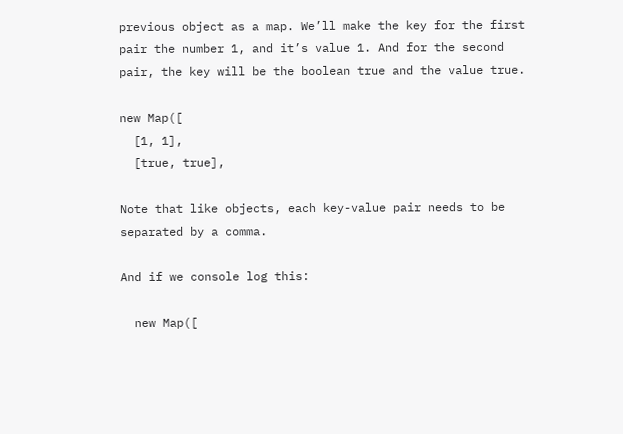previous object as a map. We’ll make the key for the first pair the number 1, and it’s value 1. And for the second pair, the key will be the boolean true and the value true.

new Map([
  [1, 1],
  [true, true],

Note that like objects, each key-value pair needs to be separated by a comma.

And if we console log this:

  new Map([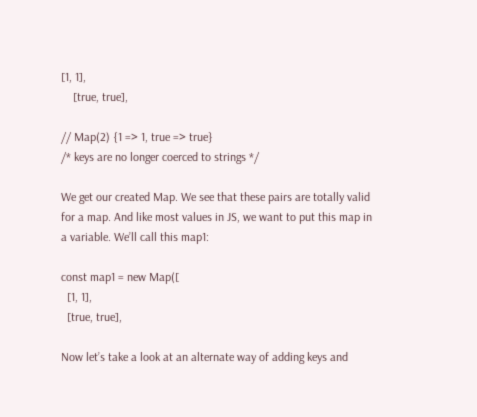[1, 1],
    [true, true],

// Map(2) {1 => 1, true => true}
/* keys are no longer coerced to strings */

We get our created Map. We see that these pairs are totally valid for a map. And like most values in JS, we want to put this map in a variable. We’ll call this map1:

const map1 = new Map([
  [1, 1],
  [true, true],

Now let’s take a look at an alternate way of adding keys and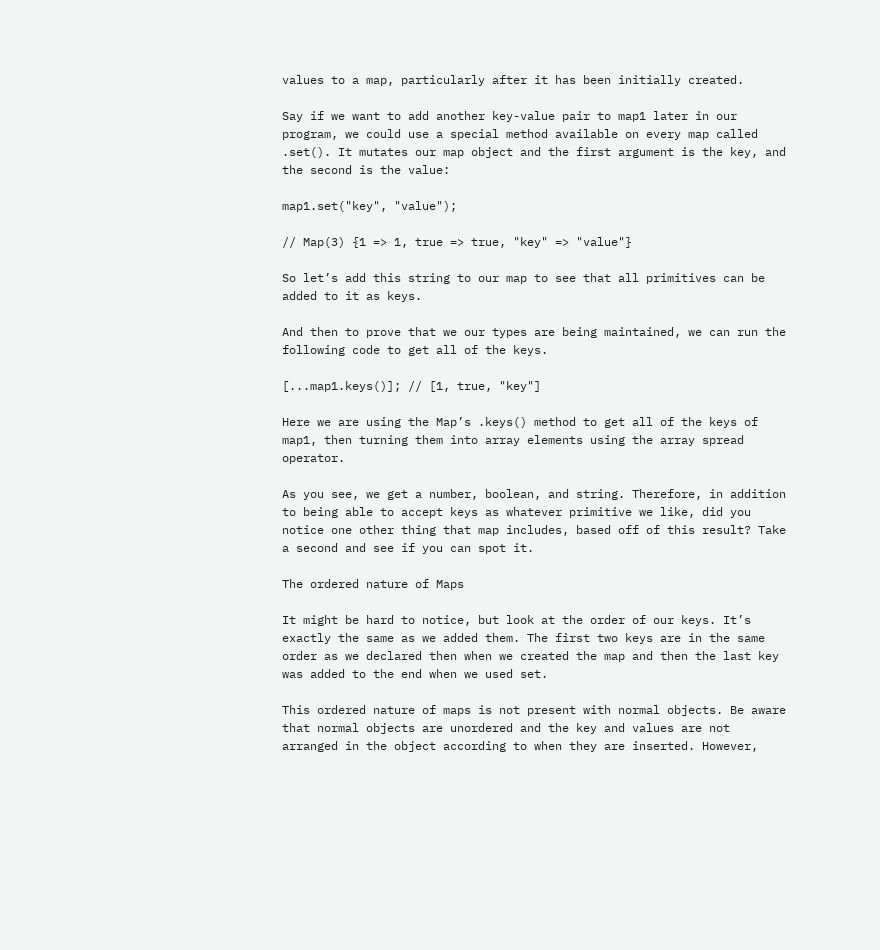values to a map, particularly after it has been initially created.

Say if we want to add another key-value pair to map1 later in our program, we could use a special method available on every map called .set(). It mutates our map object and the first argument is the key, and the second is the value:

map1.set("key", "value");

// Map(3) {1 => 1, true => true, "key" => "value"}

So let’s add this string to our map to see that all primitives can be added to it as keys.

And then to prove that we our types are being maintained, we can run the following code to get all of the keys.

[...map1.keys()]; // [1, true, "key"]

Here we are using the Map’s .keys() method to get all of the keys of map1, then turning them into array elements using the array spread operator.

As you see, we get a number, boolean, and string. Therefore, in addition to being able to accept keys as whatever primitive we like, did you notice one other thing that map includes, based off of this result? Take a second and see if you can spot it.

The ordered nature of Maps

It might be hard to notice, but look at the order of our keys. It’s exactly the same as we added them. The first two keys are in the same order as we declared then when we created the map and then the last key was added to the end when we used set.

This ordered nature of maps is not present with normal objects. Be aware that normal objects are unordered and the key and values are not arranged in the object according to when they are inserted. However,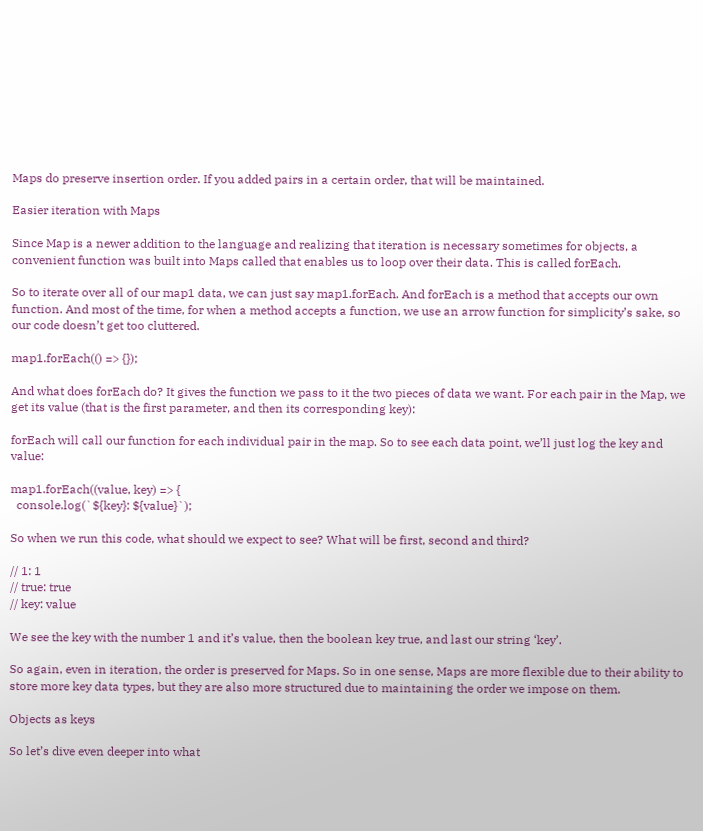Maps do preserve insertion order. If you added pairs in a certain order, that will be maintained.

Easier iteration with Maps

Since Map is a newer addition to the language and realizing that iteration is necessary sometimes for objects, a convenient function was built into Maps called that enables us to loop over their data. This is called forEach.

So to iterate over all of our map1 data, we can just say map1.forEach. And forEach is a method that accepts our own function. And most of the time, for when a method accepts a function, we use an arrow function for simplicity’s sake, so our code doesn’t get too cluttered.

map1.forEach(() => {});

And what does forEach do? It gives the function we pass to it the two pieces of data we want. For each pair in the Map, we get its value (that is the first parameter, and then its corresponding key):

forEach will call our function for each individual pair in the map. So to see each data point, we’ll just log the key and value:

map1.forEach((value, key) => {
  console.log(`${key}: ${value}`);

So when we run this code, what should we expect to see? What will be first, second and third?

// 1: 1
// true: true
// key: value

We see the key with the number 1 and it’s value, then the boolean key true, and last our string ‘key’.

So again, even in iteration, the order is preserved for Maps. So in one sense, Maps are more flexible due to their ability to store more key data types, but they are also more structured due to maintaining the order we impose on them.

Objects as keys

So let’s dive even deeper into what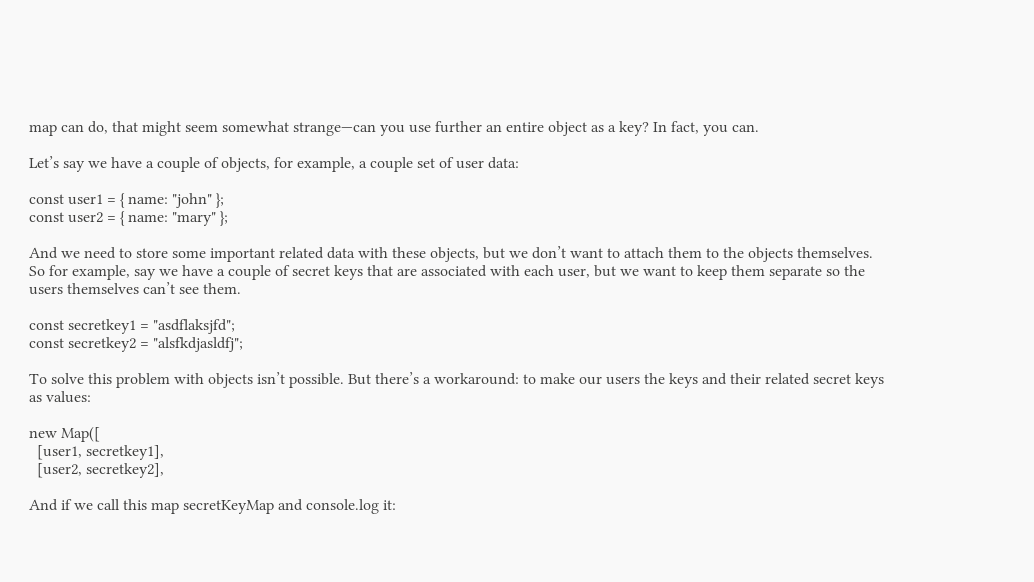map can do, that might seem somewhat strange—can you use further an entire object as a key? In fact, you can.

Let’s say we have a couple of objects, for example, a couple set of user data:

const user1 = { name: "john" };
const user2 = { name: "mary" };

And we need to store some important related data with these objects, but we don’t want to attach them to the objects themselves. So for example, say we have a couple of secret keys that are associated with each user, but we want to keep them separate so the users themselves can’t see them.

const secretkey1 = "asdflaksjfd";
const secretkey2 = "alsfkdjasldfj";

To solve this problem with objects isn’t possible. But there’s a workaround: to make our users the keys and their related secret keys as values:

new Map([
  [user1, secretkey1],
  [user2, secretkey2],

And if we call this map secretKeyMap and console.log it: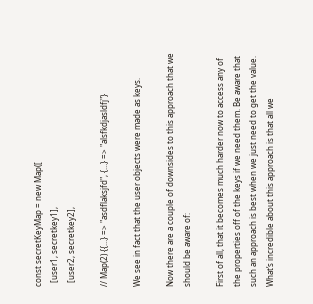const secretKeyMap = new Map([
  [user1, secretkey1],
  [user2, secretkey2],

// Map(2) {{…} => "asdflaksjfd", {…} => "alsfkdjasldfj"}

We see in fact that the user objects were made as keys.

Now there are a couple of downsides to this approach that we should be aware of:

First of all, that it becomes much harder now to access any of the properties off of the keys if we need them. Be aware that such an approach is best when we just need to get the value. What’s incredible about this approach is that all we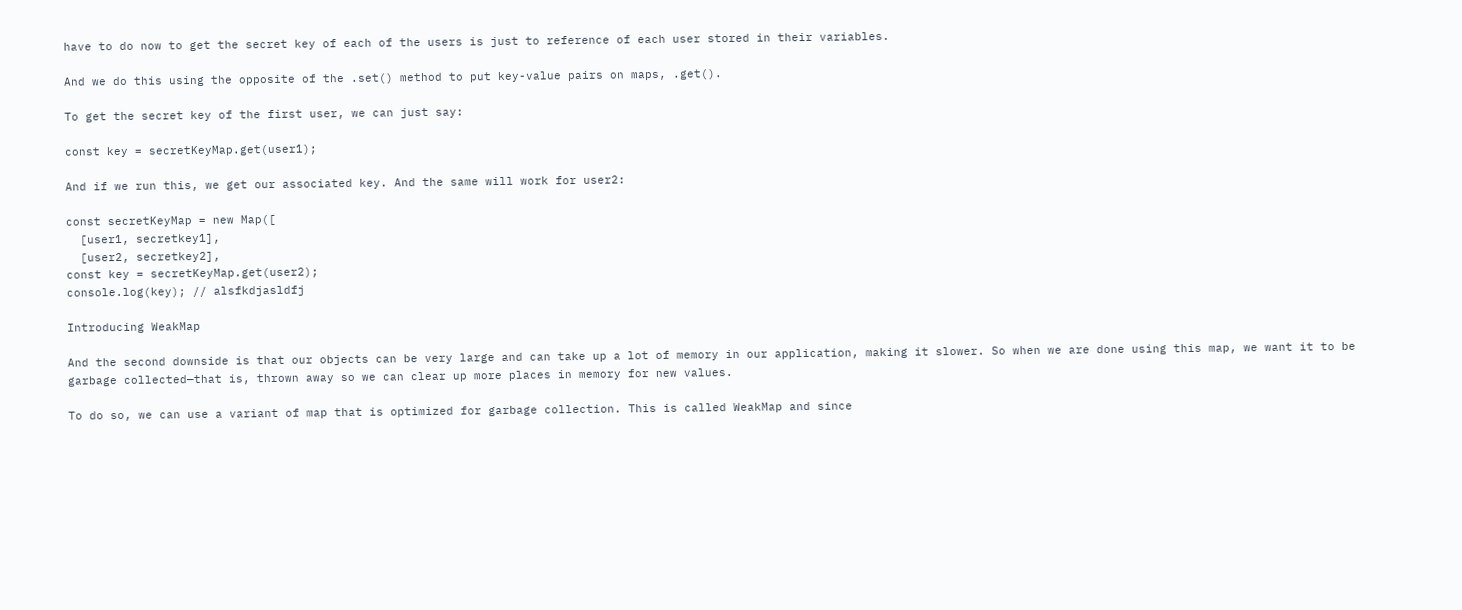have to do now to get the secret key of each of the users is just to reference of each user stored in their variables.

And we do this using the opposite of the .set() method to put key-value pairs on maps, .get().

To get the secret key of the first user, we can just say:

const key = secretKeyMap.get(user1);

And if we run this, we get our associated key. And the same will work for user2:

const secretKeyMap = new Map([
  [user1, secretkey1],
  [user2, secretkey2],
const key = secretKeyMap.get(user2);
console.log(key); // alsfkdjasldfj

Introducing WeakMap

And the second downside is that our objects can be very large and can take up a lot of memory in our application, making it slower. So when we are done using this map, we want it to be garbage collected—that is, thrown away so we can clear up more places in memory for new values.

To do so, we can use a variant of map that is optimized for garbage collection. This is called WeakMap and since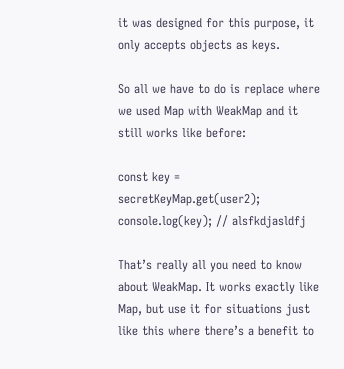it was designed for this purpose, it only accepts objects as keys.

So all we have to do is replace where we used Map with WeakMap and it still works like before:

const key = secretKeyMap.get(user2);
console.log(key); // alsfkdjasldfj

That’s really all you need to know about WeakMap. It works exactly like Map, but use it for situations just like this where there’s a benefit to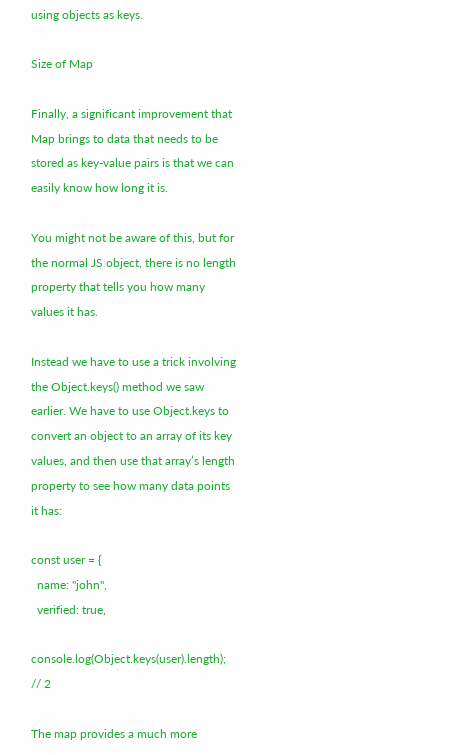using objects as keys.

Size of Map

Finally, a significant improvement that Map brings to data that needs to be stored as key-value pairs is that we can easily know how long it is.

You might not be aware of this, but for the normal JS object, there is no length property that tells you how many values it has.

Instead we have to use a trick involving the Object.keys() method we saw earlier. We have to use Object.keys to convert an object to an array of its key values, and then use that array’s length property to see how many data points it has:

const user = {
  name: "john",
  verified: true,

console.log(Object.keys(user).length); // 2

The map provides a much more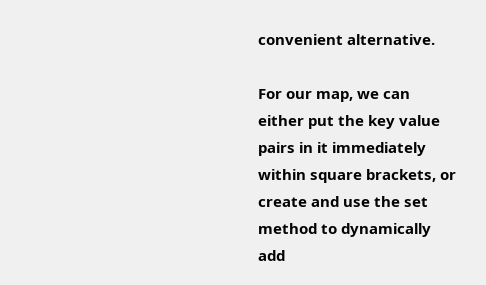convenient alternative.

For our map, we can either put the key value pairs in it immediately within square brackets, or create and use the set method to dynamically add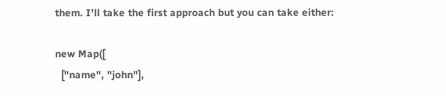them. I’ll take the first approach but you can take either:

new Map([
  ["name", "john"],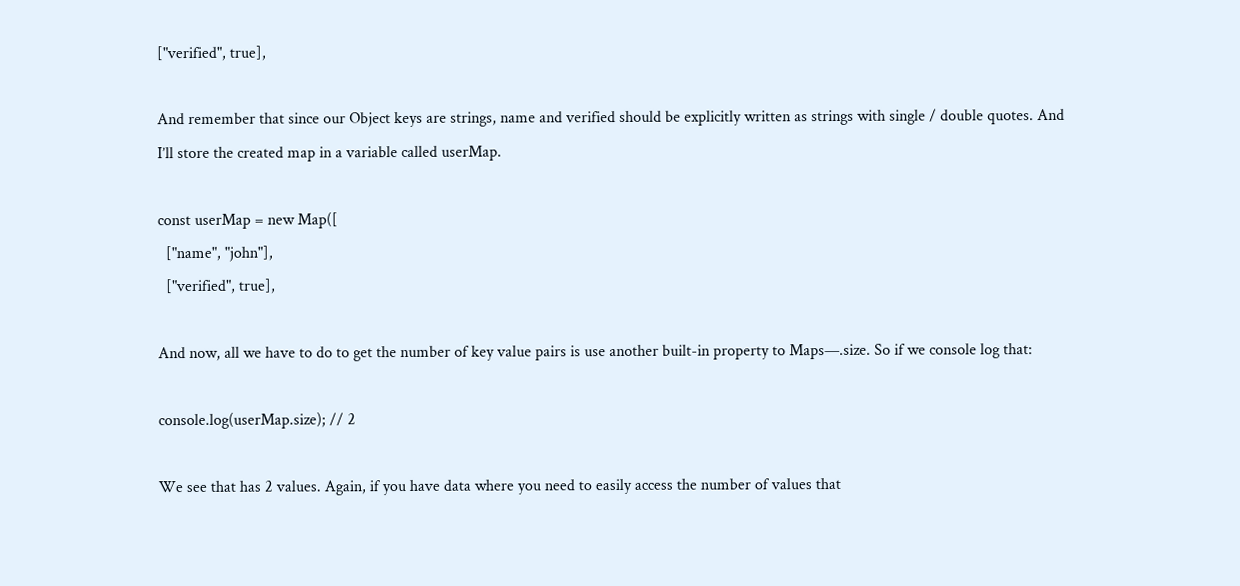["verified", true],

And remember that since our Object keys are strings, name and verified should be explicitly written as strings with single / double quotes. And I’ll store the created map in a variable called userMap.

const userMap = new Map([
  ["name", "john"],
  ["verified", true],

And now, all we have to do to get the number of key value pairs is use another built-in property to Maps—.size. So if we console log that:

console.log(userMap.size); // 2

We see that has 2 values. Again, if you have data where you need to easily access the number of values that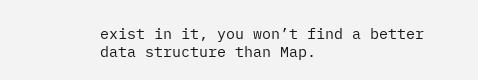exist in it, you won’t find a better data structure than Map.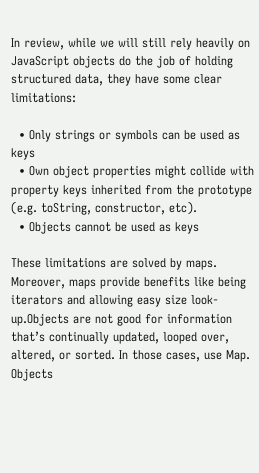In review, while we will still rely heavily on JavaScript objects do the job of holding structured data, they have some clear limitations:

  • Only strings or symbols can be used as keys
  • Own object properties might collide with property keys inherited from the prototype (e.g. toString, constructor, etc).
  • Objects cannot be used as keys

These limitations are solved by maps. Moreover, maps provide benefits like being iterators and allowing easy size look-up.Objects are not good for information that’s continually updated, looped over, altered, or sorted. In those cases, use Map. Objects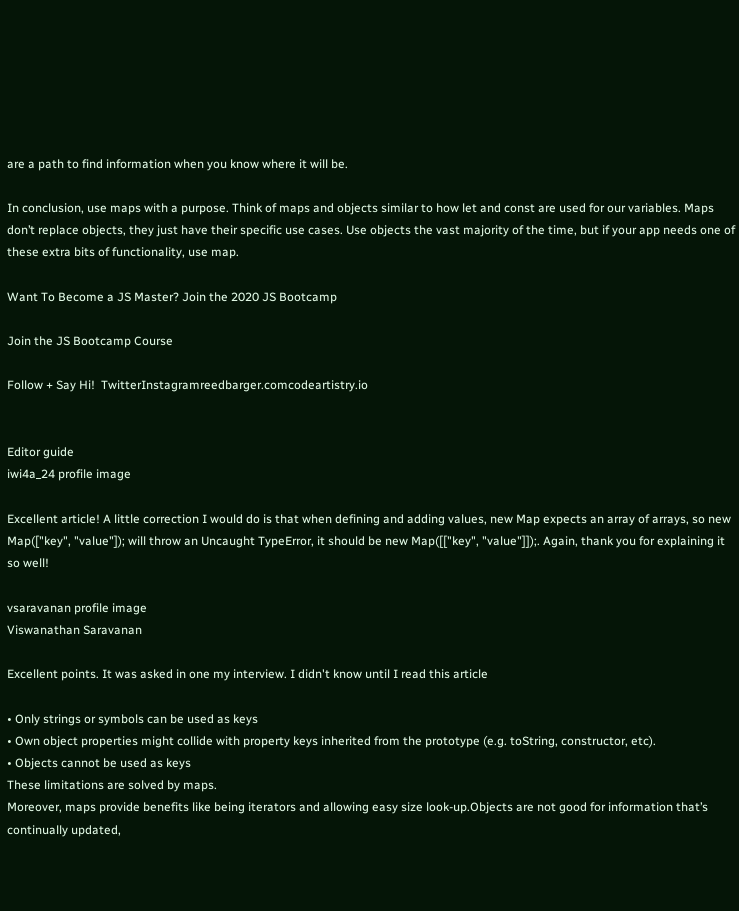are a path to find information when you know where it will be.

In conclusion, use maps with a purpose. Think of maps and objects similar to how let and const are used for our variables. Maps don’t replace objects, they just have their specific use cases. Use objects the vast majority of the time, but if your app needs one of these extra bits of functionality, use map.

Want To Become a JS Master? Join the 2020 JS Bootcamp

Join the JS Bootcamp Course

Follow + Say Hi!  TwitterInstagramreedbarger.comcodeartistry.io


Editor guide
iwi4a_24 profile image

Excellent article! A little correction I would do is that when defining and adding values, new Map expects an array of arrays, so new Map(["key", "value"]); will throw an Uncaught TypeError, it should be new Map([["key", "value"]]);. Again, thank you for explaining it so well!

vsaravanan profile image
Viswanathan Saravanan

Excellent points. It was asked in one my interview. I didn't know until I read this article

• Only strings or symbols can be used as keys
• Own object properties might collide with property keys inherited from the prototype (e.g. toString, constructor, etc).
• Objects cannot be used as keys
These limitations are solved by maps.
Moreover, maps provide benefits like being iterators and allowing easy size look-up.Objects are not good for information that’s continually updated,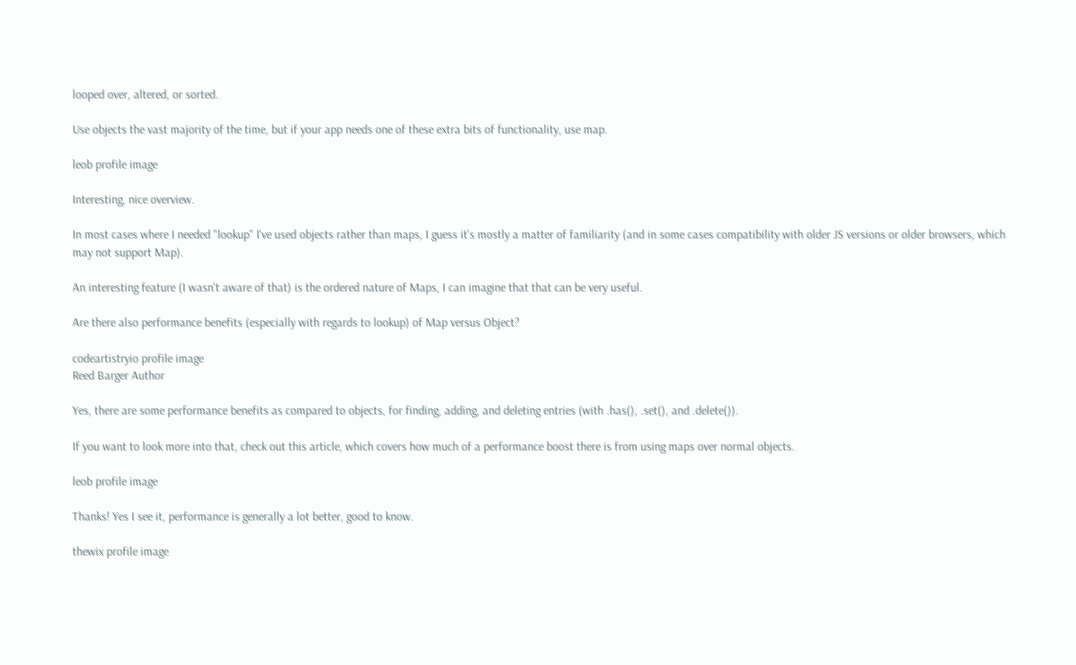looped over, altered, or sorted.

Use objects the vast majority of the time, but if your app needs one of these extra bits of functionality, use map.

leob profile image

Interesting, nice overview.

In most cases where I needed "lookup" I've used objects rather than maps, I guess it's mostly a matter of familiarity (and in some cases compatibility with older JS versions or older browsers, which may not support Map).

An interesting feature (I wasn't aware of that) is the ordered nature of Maps, I can imagine that that can be very useful.

Are there also performance benefits (especially with regards to lookup) of Map versus Object?

codeartistryio profile image
Reed Barger Author

Yes, there are some performance benefits as compared to objects, for finding, adding, and deleting entries (with .has(), .set(), and .delete()).

If you want to look more into that, check out this article, which covers how much of a performance boost there is from using maps over normal objects.

leob profile image

Thanks! Yes I see it, performance is generally a lot better, good to know.

thewix profile image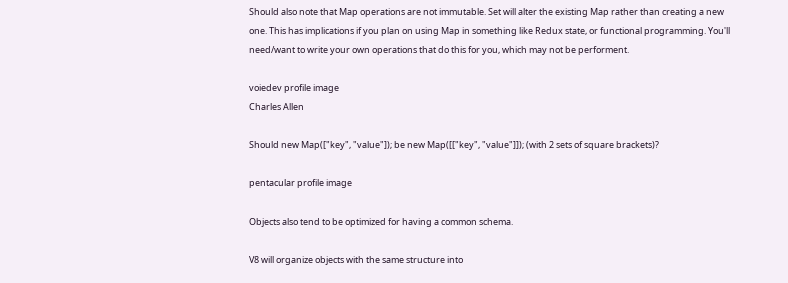Should also note that Map operations are not immutable. Set will alter the existing Map rather than creating a new one. This has implications if you plan on using Map in something like Redux state, or functional programming. You'll need/want to write your own operations that do this for you, which may not be performent.

voiedev profile image
Charles Allen

Should new Map(["key", "value"]); be new Map([["key", "value"]]); (with 2 sets of square brackets)?

pentacular profile image

Objects also tend to be optimized for having a common schema.

V8 will organize objects with the same structure into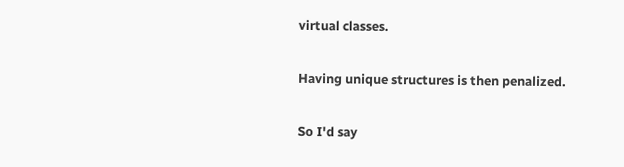virtual classes.

Having unique structures is then penalized.

So I'd say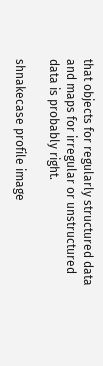that objects for regularly structured data and maps for irregular or unstructured data is probably right.

shnakecase profile image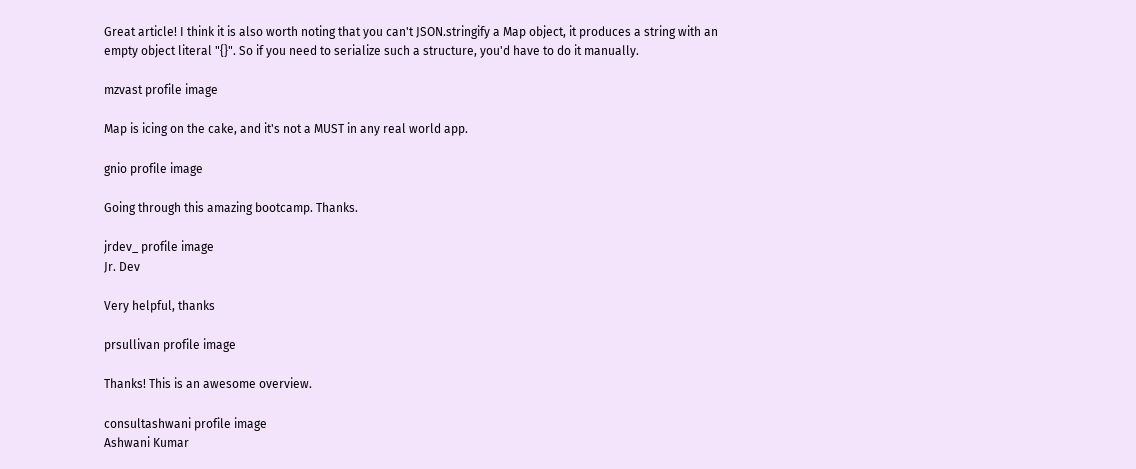Great article! I think it is also worth noting that you can't JSON.stringify a Map object, it produces a string with an empty object literal "{}". So if you need to serialize such a structure, you'd have to do it manually.

mzvast profile image

Map is icing on the cake, and it's not a MUST in any real world app.

gnio profile image

Going through this amazing bootcamp. Thanks.

jrdev_ profile image
Jr. Dev

Very helpful, thanks

prsullivan profile image

Thanks! This is an awesome overview.

consultashwani profile image
Ashwani Kumar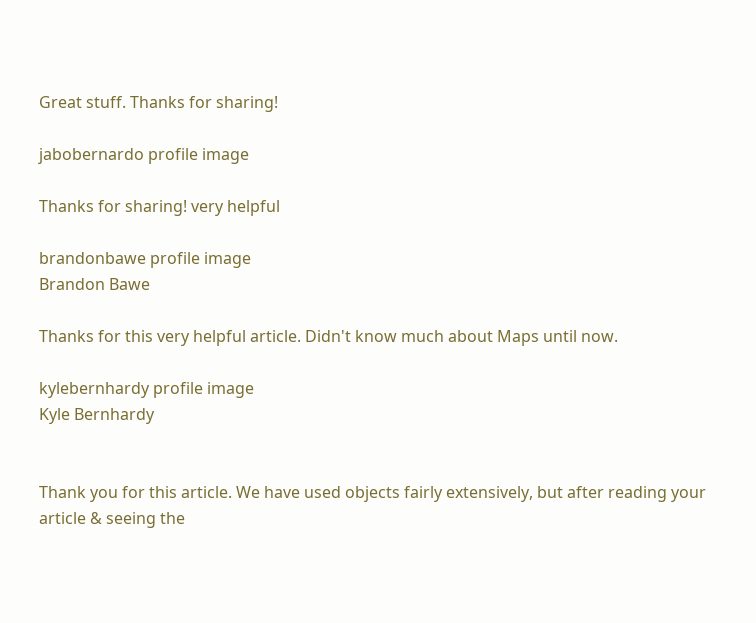Great stuff. Thanks for sharing!

jabobernardo profile image

Thanks for sharing! very helpful

brandonbawe profile image
Brandon Bawe

Thanks for this very helpful article. Didn't know much about Maps until now.

kylebernhardy profile image
Kyle Bernhardy


Thank you for this article. We have used objects fairly extensively, but after reading your article & seeing the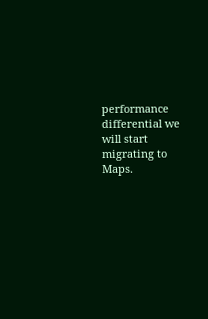performance differential we will start migrating to Maps.